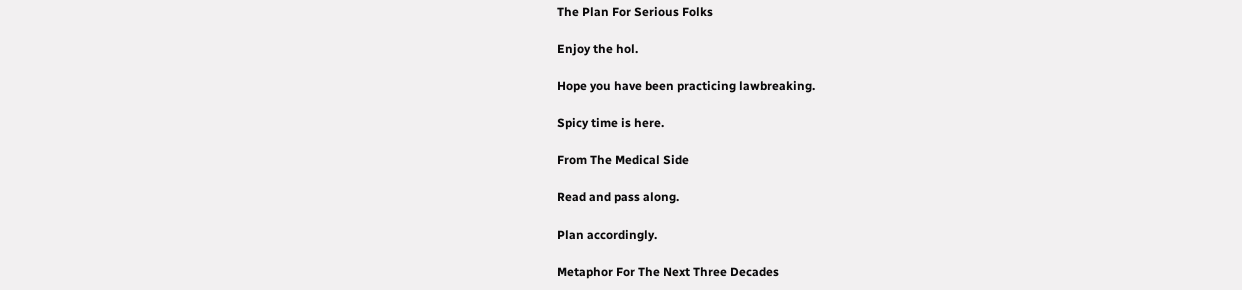The Plan For Serious Folks

Enjoy the hol.

Hope you have been practicing lawbreaking.

Spicy time is here.

From The Medical Side

Read and pass along.

Plan accordingly.

Metaphor For The Next Three Decades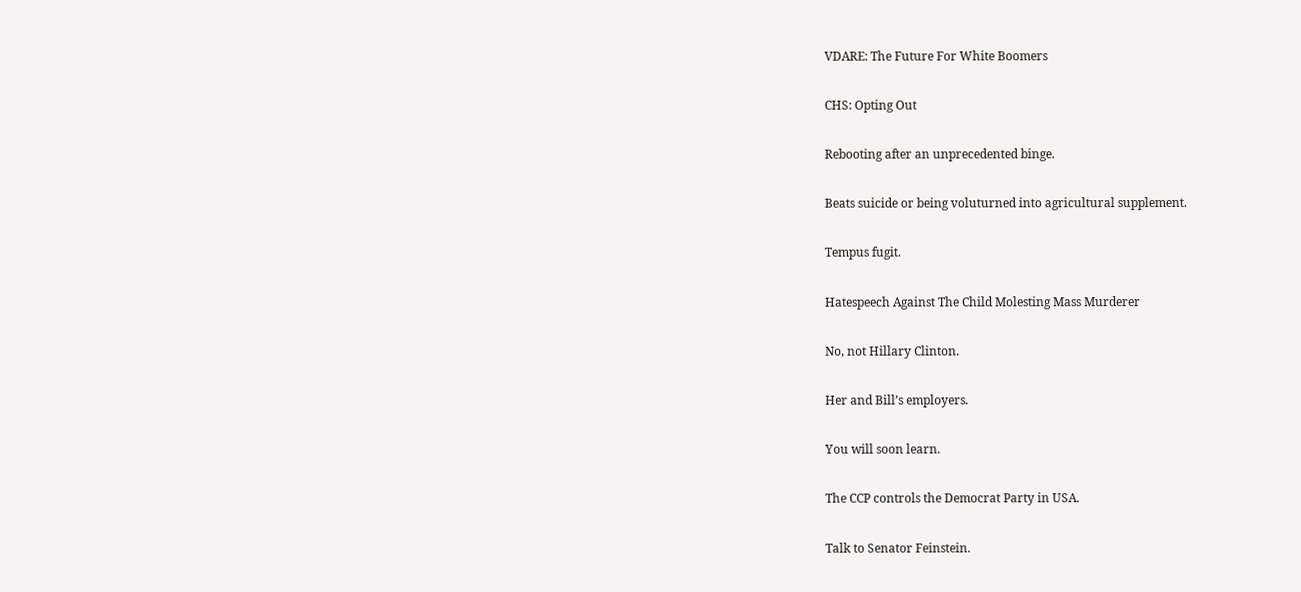VDARE: The Future For White Boomers

CHS: Opting Out

Rebooting after an unprecedented binge.

Beats suicide or being voluturned into agricultural supplement.

Tempus fugit.

Hatespeech Against The Child Molesting Mass Murderer

No, not Hillary Clinton.

Her and Bill’s employers.

You will soon learn.

The CCP controls the Democrat Party in USA.

Talk to Senator Feinstein.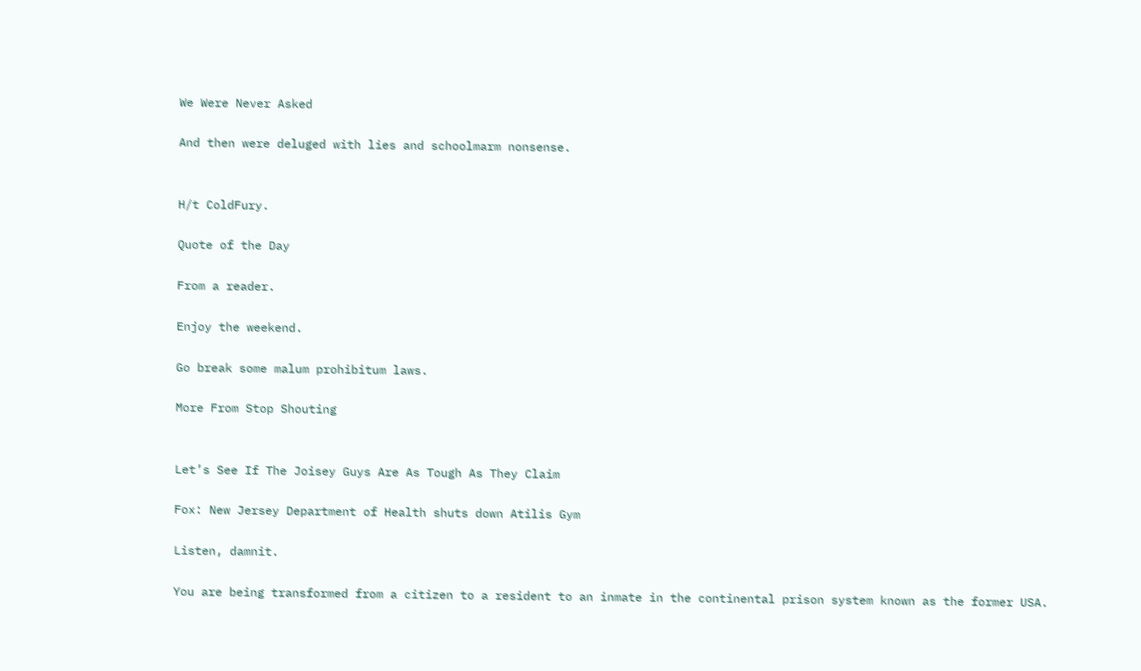We Were Never Asked

And then were deluged with lies and schoolmarm nonsense.


H/t ColdFury.

Quote of the Day

From a reader.

Enjoy the weekend.

Go break some malum prohibitum laws.

More From Stop Shouting


Let’s See If The Joisey Guys Are As Tough As They Claim

Fox: New Jersey Department of Health shuts down Atilis Gym

Listen, damnit.

You are being transformed from a citizen to a resident to an inmate in the continental prison system known as the former USA.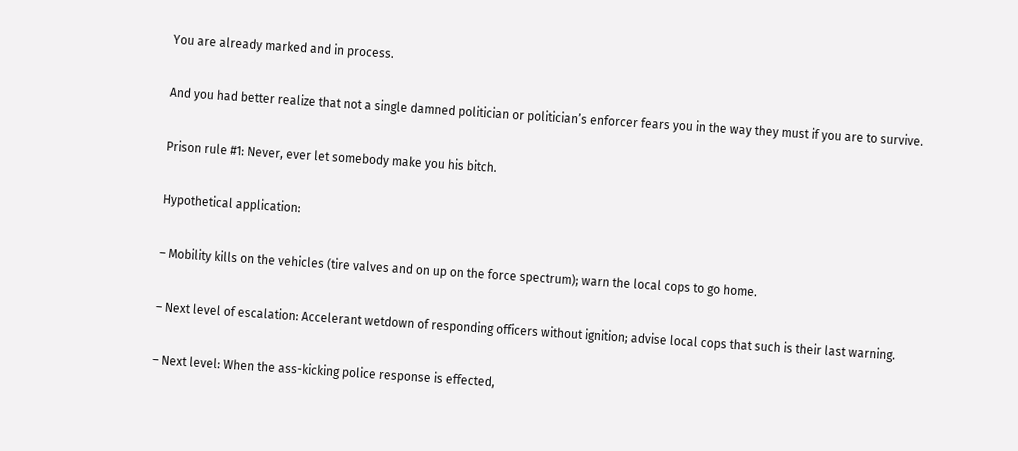You are already marked and in process.

And you had better realize that not a single damned politician or politician’s enforcer fears you in the way they must if you are to survive.

Prison rule #1: Never, ever let somebody make you his bitch.

Hypothetical application:

– Mobility kills on the vehicles (tire valves and on up on the force spectrum); warn the local cops to go home.

– Next level of escalation: Accelerant wetdown of responding officers without ignition; advise local cops that such is their last warning.

– Next level: When the ass-kicking police response is effected,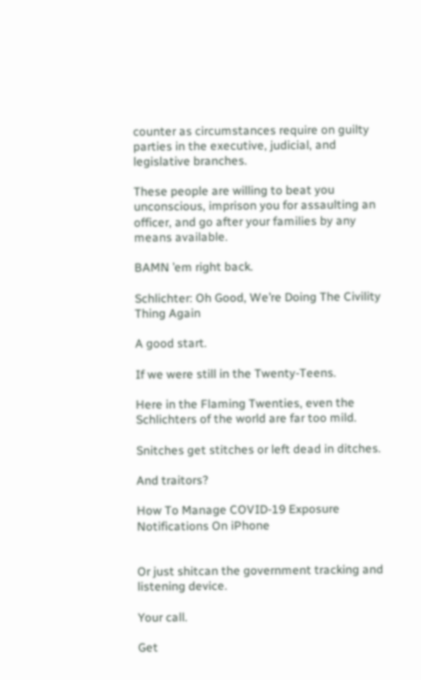counter as circumstances require on guilty parties in the executive, judicial, and legislative branches.

These people are willing to beat you unconscious, imprison you for assaulting an officer, and go after your families by any means available.

BAMN ’em right back.

Schlichter: Oh Good, We’re Doing The Civility Thing Again

A good start.

If we were still in the Twenty-Teens.

Here in the Flaming Twenties, even the Schlichters of the world are far too mild.

Snitches get stitches or left dead in ditches.

And traitors?

How To Manage COVID-19 Exposure Notifications On iPhone


Or just shitcan the government tracking and listening device.

Your call.

Get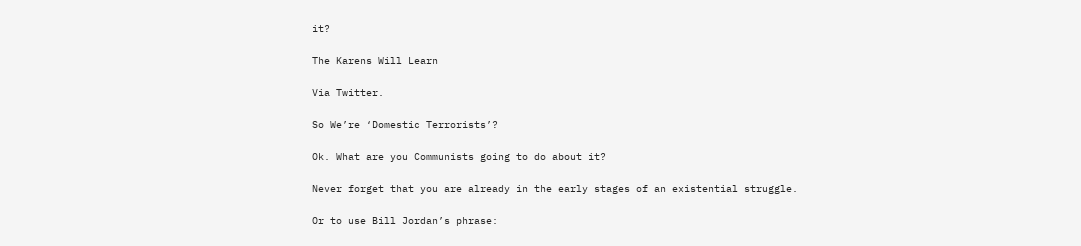it?

The Karens Will Learn

Via Twitter.

So We’re ‘Domestic Terrorists’?

Ok. What are you Communists going to do about it?

Never forget that you are already in the early stages of an existential struggle.

Or to use Bill Jordan’s phrase: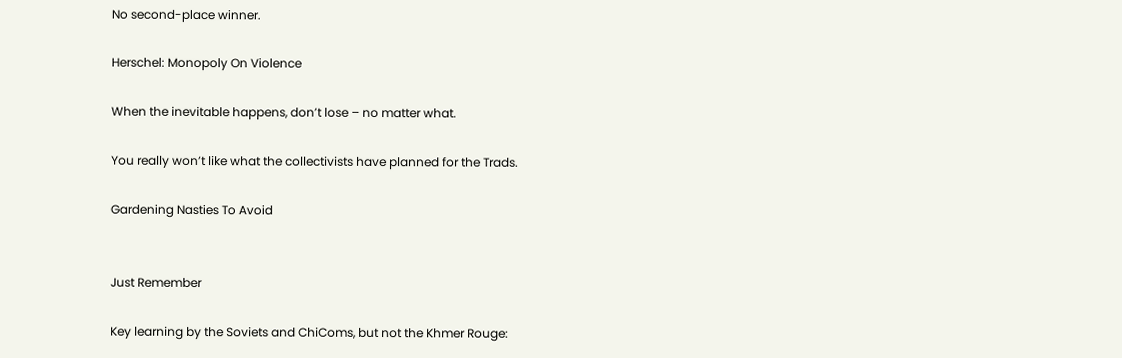No second-place winner.

Herschel: Monopoly On Violence

When the inevitable happens, don’t lose – no matter what.

You really won’t like what the collectivists have planned for the Trads.

Gardening Nasties To Avoid


Just Remember

Key learning by the Soviets and ChiComs, but not the Khmer Rouge: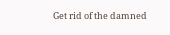Get rid of the damned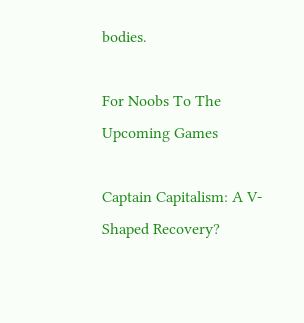bodies.

For Noobs To The Upcoming Games

Captain Capitalism: A V-Shaped Recovery?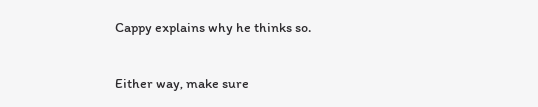Cappy explains why he thinks so.

Either way, make sure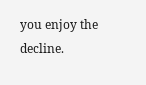you enjoy the decline.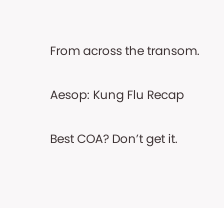From across the transom.

Aesop: Kung Flu Recap

Best COA? Don’t get it.